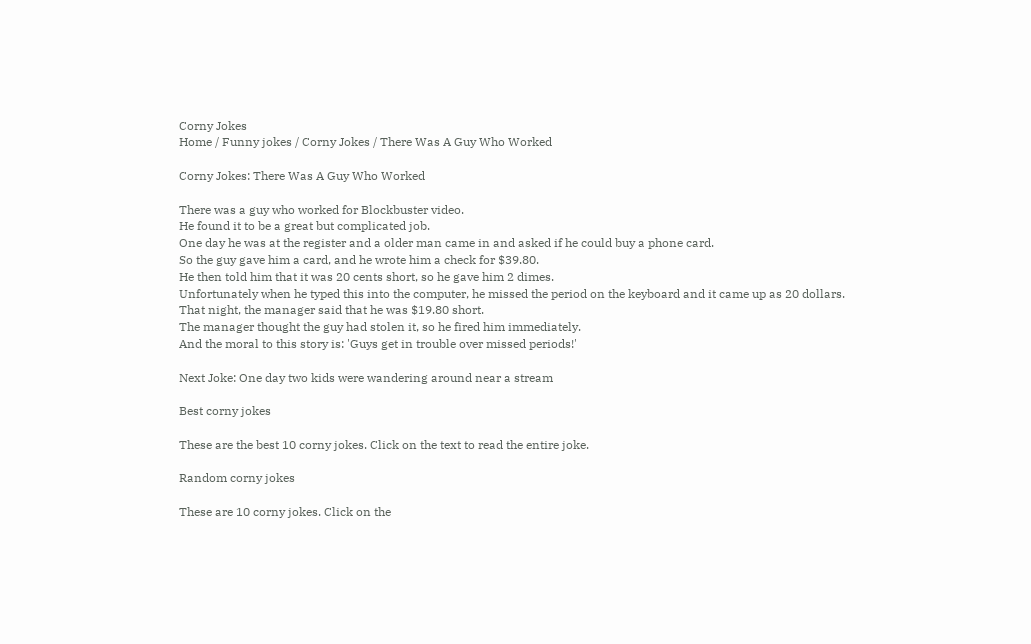Corny Jokes
Home / Funny jokes / Corny Jokes / There Was A Guy Who Worked

Corny Jokes: There Was A Guy Who Worked

There was a guy who worked for Blockbuster video.
He found it to be a great but complicated job.
One day he was at the register and a older man came in and asked if he could buy a phone card.
So the guy gave him a card, and he wrote him a check for $39.80.
He then told him that it was 20 cents short, so he gave him 2 dimes.
Unfortunately when he typed this into the computer, he missed the period on the keyboard and it came up as 20 dollars.
That night, the manager said that he was $19.80 short.
The manager thought the guy had stolen it, so he fired him immediately.
And the moral to this story is: 'Guys get in trouble over missed periods!'

Next Joke: One day two kids were wandering around near a stream

Best corny jokes

These are the best 10 corny jokes. Click on the text to read the entire joke.

Random corny jokes

These are 10 corny jokes. Click on the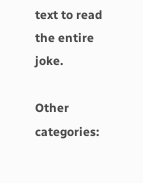text to read the entire joke.

Other categories: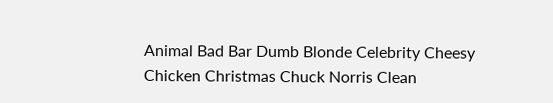Animal Bad Bar Dumb Blonde Celebrity Cheesy Chicken Christmas Chuck Norris Clean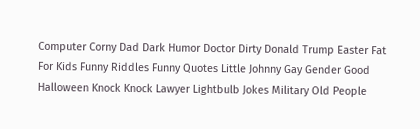Computer Corny Dad Dark Humor Doctor Dirty Donald Trump Easter Fat For Kids Funny Riddles Funny Quotes Little Johnny Gay Gender Good Halloween Knock Knock Lawyer Lightbulb Jokes Military Old People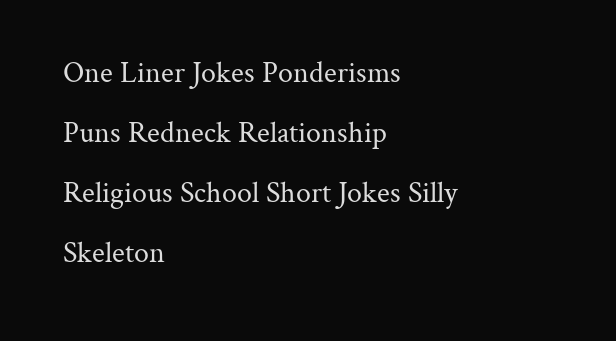One Liner Jokes Ponderisms Puns Redneck Relationship Religious School Short Jokes Silly Skeleton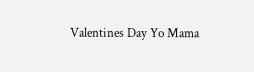Valentines Day Yo Mama